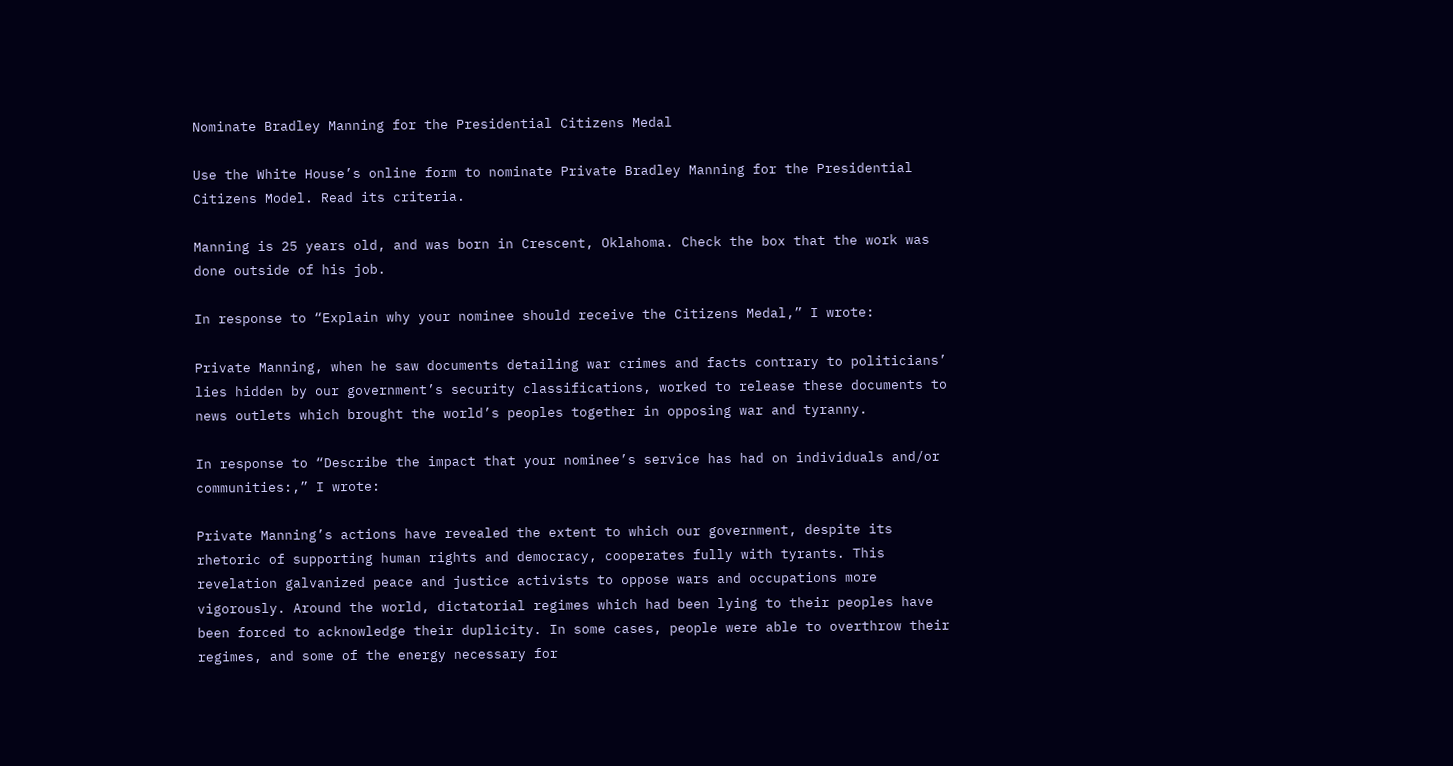Nominate Bradley Manning for the Presidential Citizens Medal

Use the White House’s online form to nominate Private Bradley Manning for the Presidential Citizens Model. Read its criteria.

Manning is 25 years old, and was born in Crescent, Oklahoma. Check the box that the work was done outside of his job.

In response to “Explain why your nominee should receive the Citizens Medal,” I wrote:

Private Manning, when he saw documents detailing war crimes and facts contrary to politicians’ lies hidden by our government’s security classifications, worked to release these documents to news outlets which brought the world’s peoples together in opposing war and tyranny.

In response to “Describe the impact that your nominee’s service has had on individuals and/or communities:,” I wrote:

Private Manning’s actions have revealed the extent to which our government, despite its rhetoric of supporting human rights and democracy, cooperates fully with tyrants. This revelation galvanized peace and justice activists to oppose wars and occupations more vigorously. Around the world, dictatorial regimes which had been lying to their peoples have been forced to acknowledge their duplicity. In some cases, people were able to overthrow their regimes, and some of the energy necessary for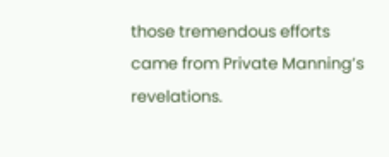those tremendous efforts came from Private Manning’s revelations.